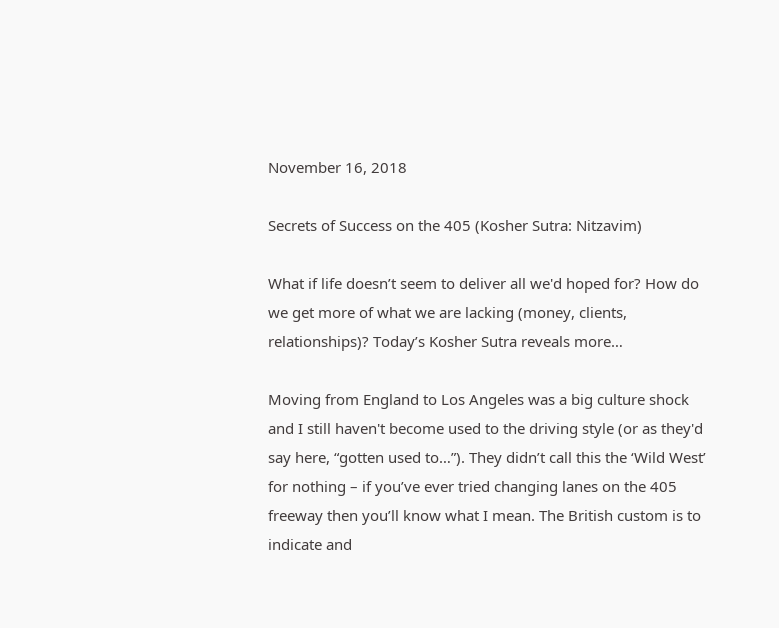November 16, 2018

Secrets of Success on the 405 (Kosher Sutra: Nitzavim)

What if life doesn’t seem to deliver all we'd hoped for? How do we get more of what we are lacking (money, clients, relationships)? Today’s Kosher Sutra reveals more…

Moving from England to Los Angeles was a big culture shock and I still haven't become used to the driving style (or as they'd say here, “gotten used to…”). They didn’t call this the ‘Wild West’ for nothing – if you’ve ever tried changing lanes on the 405 freeway then you’ll know what I mean. The British custom is to indicate and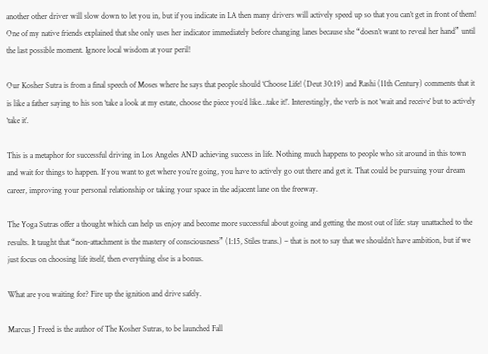another other driver will slow down to let you in, but if you indicate in LA then many drivers will actively speed up so that you can’t get in front of them! One of my native friends explained that she only uses her indicator immediately before changing lanes because she “doesn’t want to reveal her hand” until the last possible moment. Ignore local wisdom at your peril!

Our Kosher Sutra is from a final speech of Moses where he says that people should ‘Choose Life! (Deut 30:19) and Rashi (11th Century) comments that it is like a father saying to his son ‘take a look at my estate, choose the piece you’d like…take it!’. Interestingly, the verb is not ‘wait and receive’ but to actively ‘take it’.

This is a metaphor for successful driving in Los Angeles AND achieving success in life. Nothing much happens to people who sit around in this town and wait for things to happen. If you want to get where you’re going, you have to actively go out there and get it. That could be pursuing your dream career, improving your personal relationship or taking your space in the adjacent lane on the freeway.

The Yoga Sutras offer a thought which can help us enjoy and become more successful about going and getting the most out of life: stay unattached to the results. It taught that “non-attachment is the mastery of consciousness” (1:15, Stiles trans.) – that is not to say that we shouldn’t have ambition, but if we just focus on choosing life itself, then everything else is a bonus.

What are you waiting for? Fire up the ignition and drive safely.

Marcus J Freed is the author of The Kosher Sutras, to be launched Fall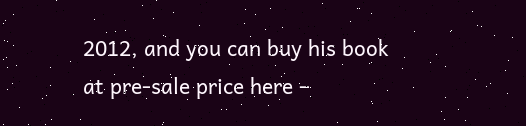2012, and you can buy his book at pre-sale price here –